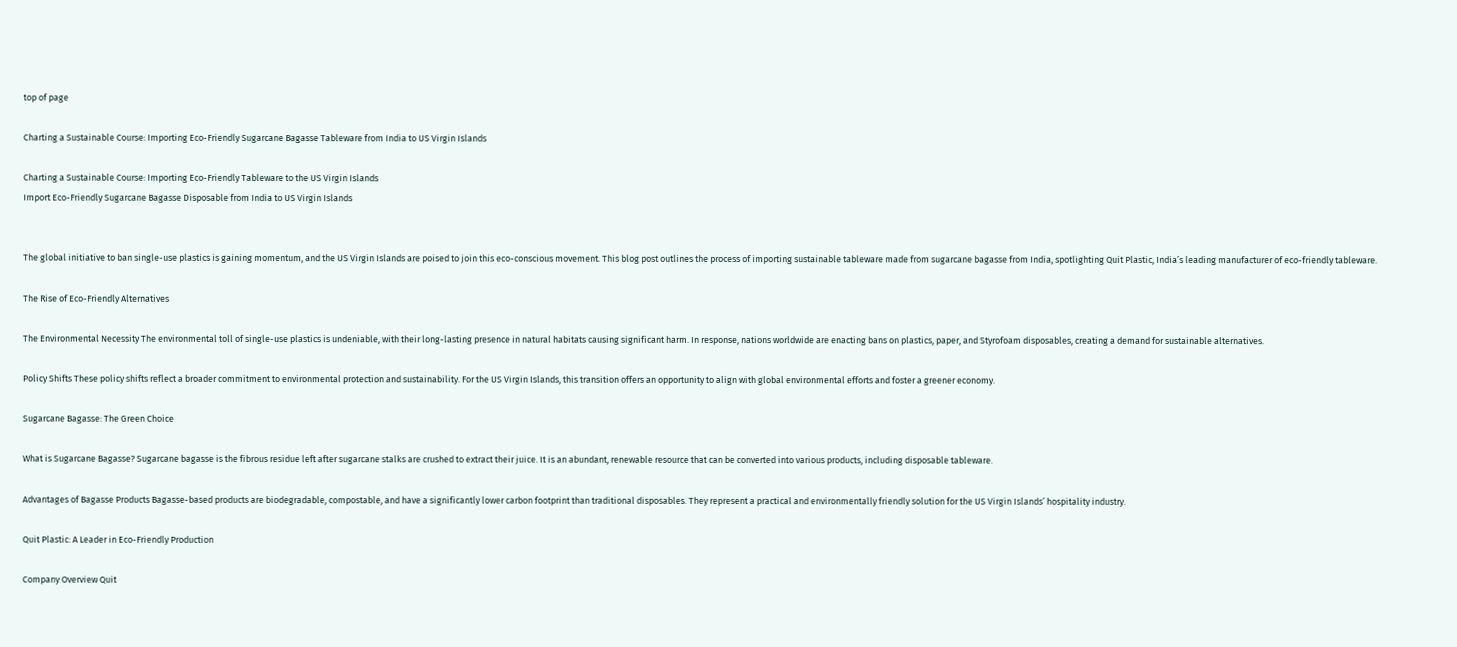top of page

Charting a Sustainable Course: Importing Eco-Friendly Sugarcane Bagasse Tableware from India to US Virgin Islands

Charting a Sustainable Course: Importing Eco-Friendly Tableware to the US Virgin Islands
Import Eco-Friendly Sugarcane Bagasse Disposable from India to US Virgin Islands


The global initiative to ban single-use plastics is gaining momentum, and the US Virgin Islands are poised to join this eco-conscious movement. This blog post outlines the process of importing sustainable tableware made from sugarcane bagasse from India, spotlighting Quit Plastic, India’s leading manufacturer of eco-friendly tableware.

The Rise of Eco-Friendly Alternatives

The Environmental Necessity The environmental toll of single-use plastics is undeniable, with their long-lasting presence in natural habitats causing significant harm. In response, nations worldwide are enacting bans on plastics, paper, and Styrofoam disposables, creating a demand for sustainable alternatives.

Policy Shifts These policy shifts reflect a broader commitment to environmental protection and sustainability. For the US Virgin Islands, this transition offers an opportunity to align with global environmental efforts and foster a greener economy.

Sugarcane Bagasse: The Green Choice

What is Sugarcane Bagasse? Sugarcane bagasse is the fibrous residue left after sugarcane stalks are crushed to extract their juice. It is an abundant, renewable resource that can be converted into various products, including disposable tableware.

Advantages of Bagasse Products Bagasse-based products are biodegradable, compostable, and have a significantly lower carbon footprint than traditional disposables. They represent a practical and environmentally friendly solution for the US Virgin Islands’ hospitality industry.

Quit Plastic: A Leader in Eco-Friendly Production

Company Overview Quit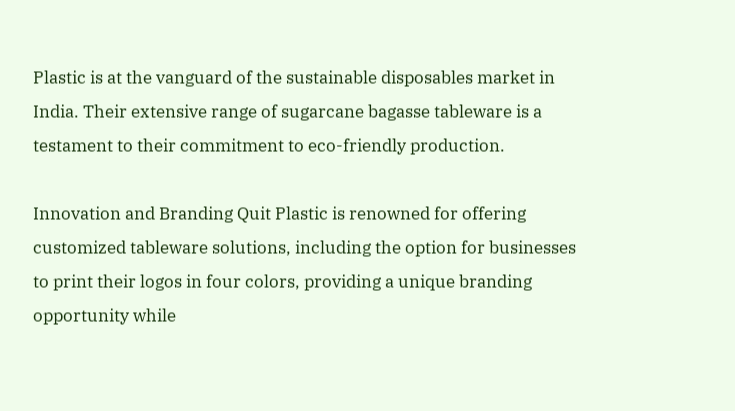Plastic is at the vanguard of the sustainable disposables market in India. Their extensive range of sugarcane bagasse tableware is a testament to their commitment to eco-friendly production.

Innovation and Branding Quit Plastic is renowned for offering customized tableware solutions, including the option for businesses to print their logos in four colors, providing a unique branding opportunity while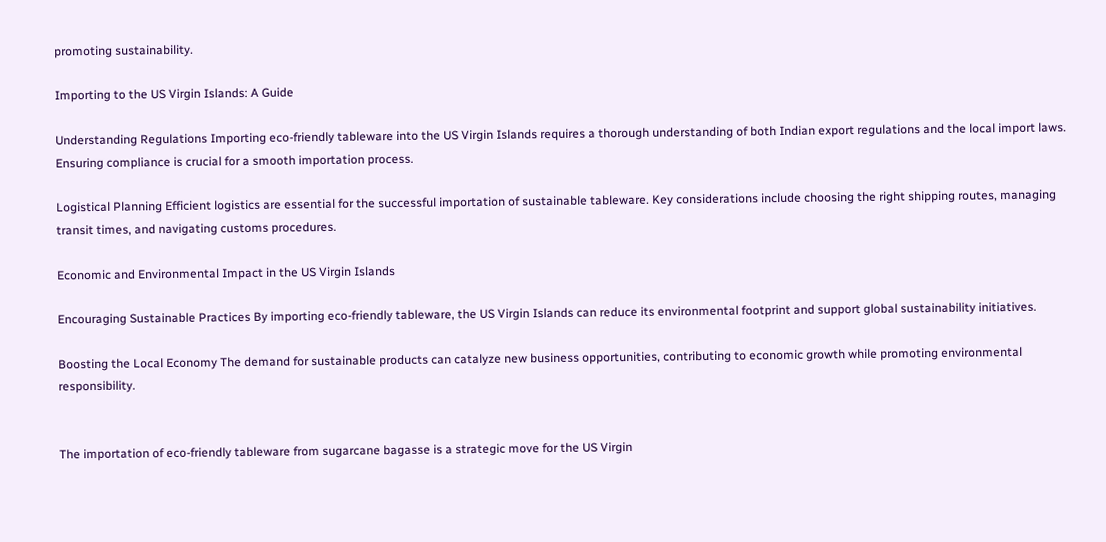promoting sustainability.

Importing to the US Virgin Islands: A Guide

Understanding Regulations Importing eco-friendly tableware into the US Virgin Islands requires a thorough understanding of both Indian export regulations and the local import laws. Ensuring compliance is crucial for a smooth importation process.

Logistical Planning Efficient logistics are essential for the successful importation of sustainable tableware. Key considerations include choosing the right shipping routes, managing transit times, and navigating customs procedures.

Economic and Environmental Impact in the US Virgin Islands

Encouraging Sustainable Practices By importing eco-friendly tableware, the US Virgin Islands can reduce its environmental footprint and support global sustainability initiatives.

Boosting the Local Economy The demand for sustainable products can catalyze new business opportunities, contributing to economic growth while promoting environmental responsibility.


The importation of eco-friendly tableware from sugarcane bagasse is a strategic move for the US Virgin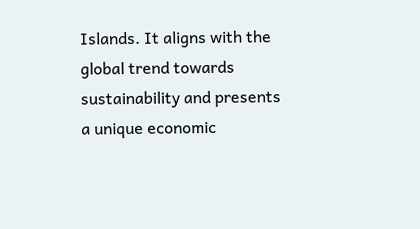Islands. It aligns with the global trend towards sustainability and presents a unique economic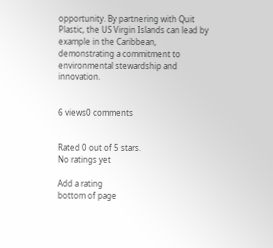opportunity. By partnering with Quit Plastic, the US Virgin Islands can lead by example in the Caribbean, demonstrating a commitment to environmental stewardship and innovation.


6 views0 comments


Rated 0 out of 5 stars.
No ratings yet

Add a rating
bottom of page